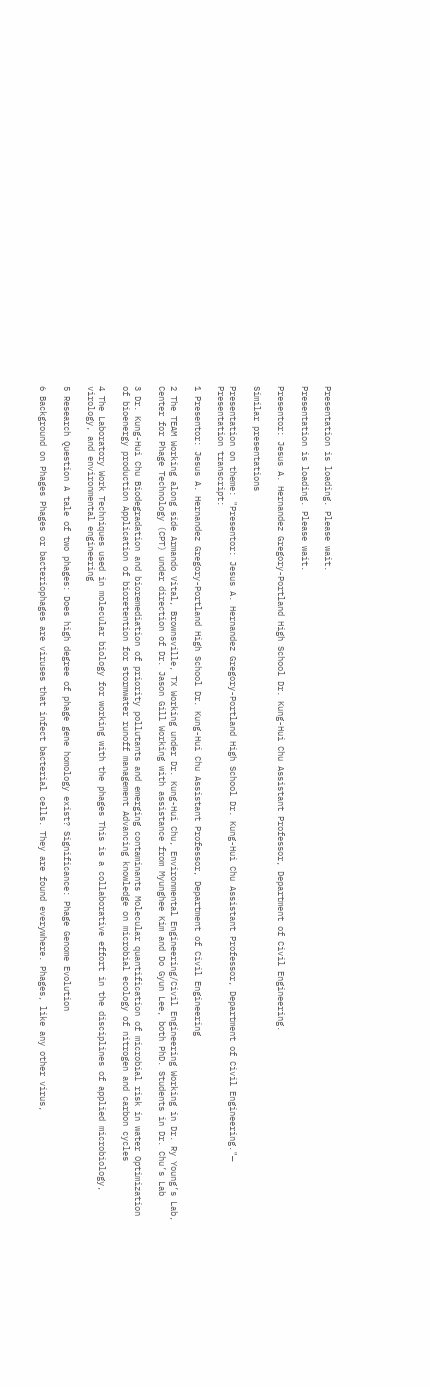Presentation is loading. Please wait.

Presentation is loading. Please wait.

Presentor: Jesus A. Hernandez Gregory-Portland High School Dr. Kung-Hui Chu Assistant Professor, Department of Civil Engineering.

Similar presentations

Presentation on theme: "Presentor: Jesus A. Hernandez Gregory-Portland High School Dr. Kung-Hui Chu Assistant Professor, Department of Civil Engineering."— Presentation transcript:

1 Presentor: Jesus A. Hernandez Gregory-Portland High School Dr. Kung-Hui Chu Assistant Professor, Department of Civil Engineering

2 The TEAM Working along side Armando Vital, Brownsville, TX Working under Dr. Kung-Hui Chu, Environmental Engineering/Civil Engineering Working in Dr. Ry Young’s Lab, Center for Phage Technology (CPT) under direction of Dr. Jason Gill Working with assistance from Myunghee Kim and Do Gyun Lee, both PhD. Students in Dr. Chu’s Lab

3 Dr. Kung-Hui Chu Biodegradation and bioremediation of priority pollutants and emerging contaminants Molecular quantification of microbial risk in water Optimization of bioenergy production Application of bioretention for stormwater runoff management Advancing knowledge on microbial ecology of nitrogen and carbon cycles

4 The Laboratory Work Techniques used in molecular biology for working with the phages This is a collaborative effort in the disciplines of applied microbiology, virology, and environmental engineering

5 Research Question A tale of two phages: Does high degree of phage gene homology exist? Significance: Phage Genome Evolution

6 Background on Phages Phages or bacteriophages are viruses that infect bacterial cells. They are found everywhere. Phages, like any other virus,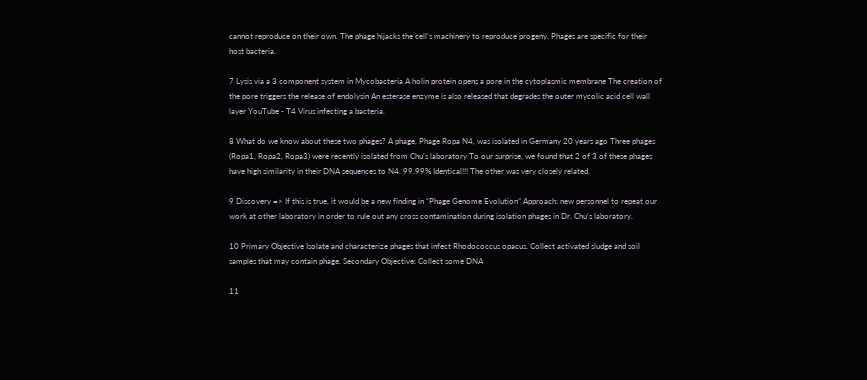cannot reproduce on their own. The phage hijacks the cell’s machinery to reproduce progeny. Phages are specific for their host bacteria.

7 Lysis via a 3 component system in Mycobacteria A holin protein opens a pore in the cytoplasmic membrane The creation of the pore triggers the release of endolysin An esterase enzyme is also released that degrades the outer mycolic acid cell wall layer YouTube - T4 Virus infecting a bacteria.

8 What do we know about these two phages? A phage, Phage Ropa N4, was isolated in Germany 20 years ago Three phages (Ropa1, Ropa2, Ropa3) were recently isolated from Chu’s laboratory To our surprise, we found that 2 of 3 of these phages have high similarity in their DNA sequences to N4. 99.99% Identical!!! The other was very closely related.

9 Discovery => If this is true, it would be a new finding in “Phage Genome Evolution” Approach: new personnel to repeat our work at other laboratory in order to rule out any cross contamination during isolation phages in Dr. Chu’s laboratory.

10 Primary Objective Isolate and characterize phages that infect Rhodococcus opacus. Collect activated sludge and soil samples that may contain phage. Secondary Objective: Collect some DNA

11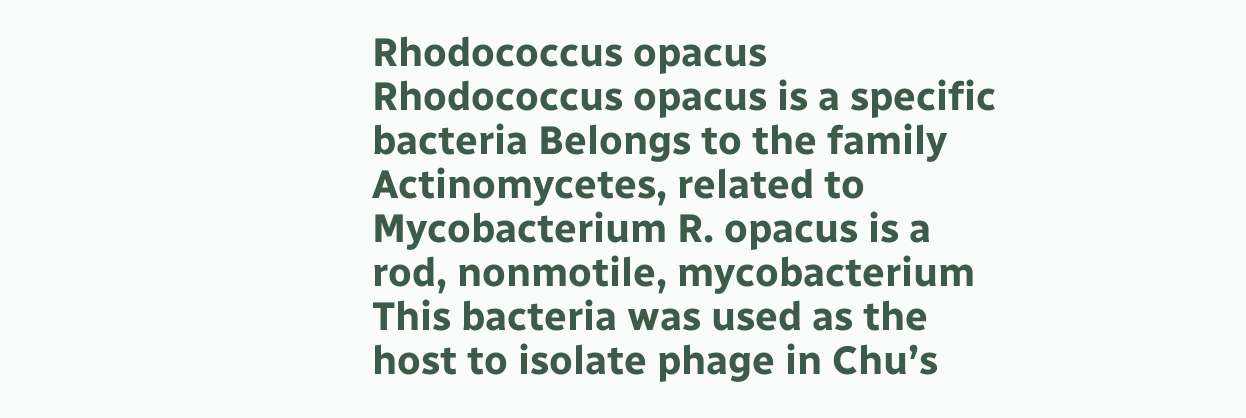Rhodococcus opacus Rhodococcus opacus is a specific bacteria Belongs to the family Actinomycetes, related to Mycobacterium R. opacus is a rod, nonmotile, mycobacterium This bacteria was used as the host to isolate phage in Chu’s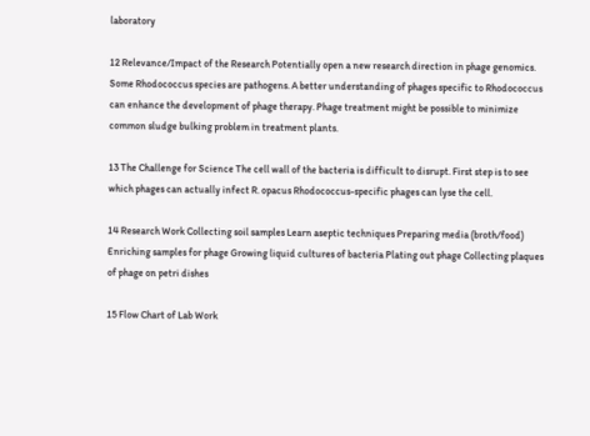laboratory

12 Relevance/Impact of the Research Potentially open a new research direction in phage genomics. Some Rhodococcus species are pathogens. A better understanding of phages specific to Rhodococcus can enhance the development of phage therapy. Phage treatment might be possible to minimize common sludge bulking problem in treatment plants.

13 The Challenge for Science The cell wall of the bacteria is difficult to disrupt. First step is to see which phages can actually infect R. opacus Rhodococcus-specific phages can lyse the cell.

14 Research Work Collecting soil samples Learn aseptic techniques Preparing media (broth/food) Enriching samples for phage Growing liquid cultures of bacteria Plating out phage Collecting plaques of phage on petri dishes

15 Flow Chart of Lab Work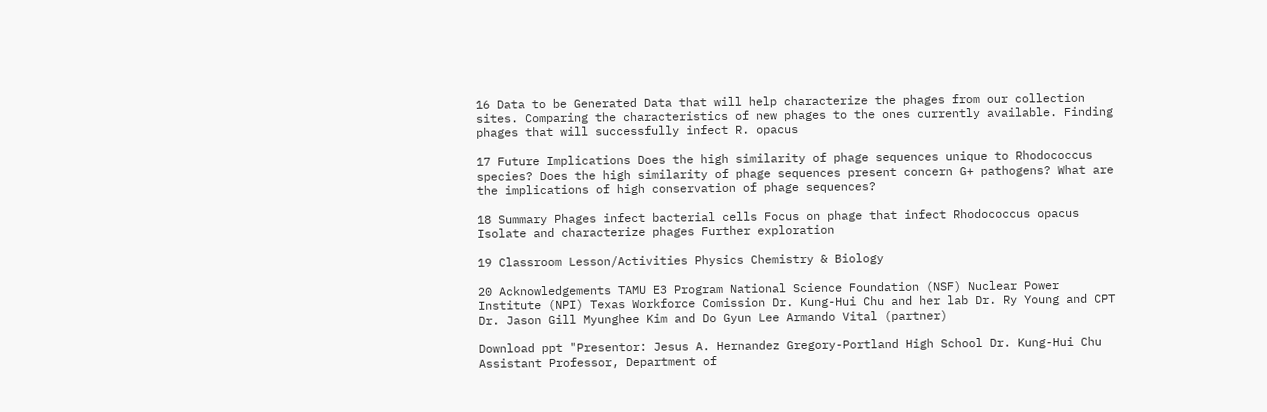16 Data to be Generated Data that will help characterize the phages from our collection sites. Comparing the characteristics of new phages to the ones currently available. Finding phages that will successfully infect R. opacus

17 Future Implications Does the high similarity of phage sequences unique to Rhodococcus species? Does the high similarity of phage sequences present concern G+ pathogens? What are the implications of high conservation of phage sequences?

18 Summary Phages infect bacterial cells Focus on phage that infect Rhodococcus opacus Isolate and characterize phages Further exploration

19 Classroom Lesson/Activities Physics Chemistry & Biology

20 Acknowledgements TAMU E3 Program National Science Foundation (NSF) Nuclear Power Institute (NPI) Texas Workforce Comission Dr. Kung-Hui Chu and her lab Dr. Ry Young and CPT Dr. Jason Gill Myunghee Kim and Do Gyun Lee Armando Vital (partner)

Download ppt "Presentor: Jesus A. Hernandez Gregory-Portland High School Dr. Kung-Hui Chu Assistant Professor, Department of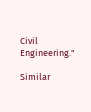Civil Engineering."

Similar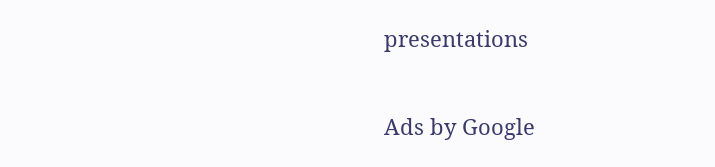presentations

Ads by Google